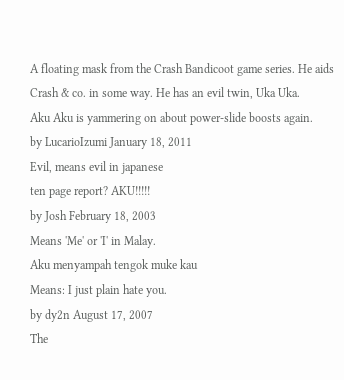A floating mask from the Crash Bandicoot game series. He aids Crash & co. in some way. He has an evil twin, Uka Uka.
Aku Aku is yammering on about power-slide boosts again.
by LucarioIzumi January 18, 2011
Evil, means evil in japanese
ten page report? AKU!!!!!
by Josh February 18, 2003
Means 'Me' or 'I' in Malay.
Aku menyampah tengok muke kau
Means: I just plain hate you.
by dy2n August 17, 2007
The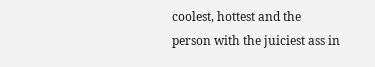coolest, hottest and the person with the juiciest ass in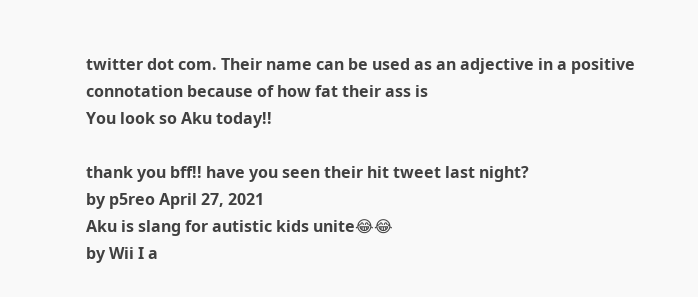twitter dot com. Their name can be used as an adjective in a positive connotation because of how fat their ass is
You look so Aku today!!

thank you bff!! have you seen their hit tweet last night?
by p5reo April 27, 2021
Aku is slang for autistic kids unite😂😂
by Wii I a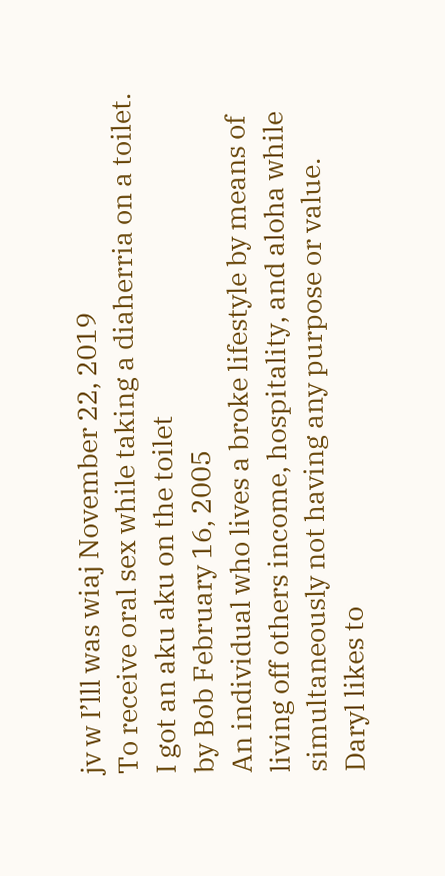jv w I’lll was wiaj November 22, 2019
To receive oral sex while taking a diaherria on a toilet.
I got an aku aku on the toilet
by Bob February 16, 2005
An individual who lives a broke lifestyle by means of living off others income, hospitality, and aloha while simultaneously not having any purpose or value.
Daryl likes to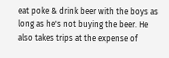eat poke & drink beer with the boys as long as he's not buying the beer. He also takes trips at the expense of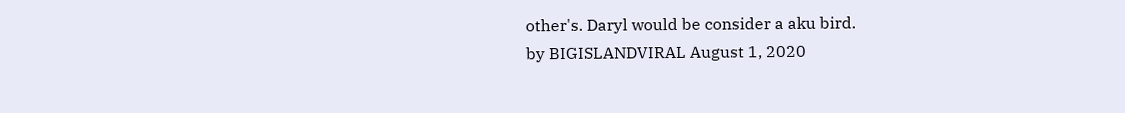other's. Daryl would be consider a aku bird.
by BIGISLANDVIRAL August 1, 2020